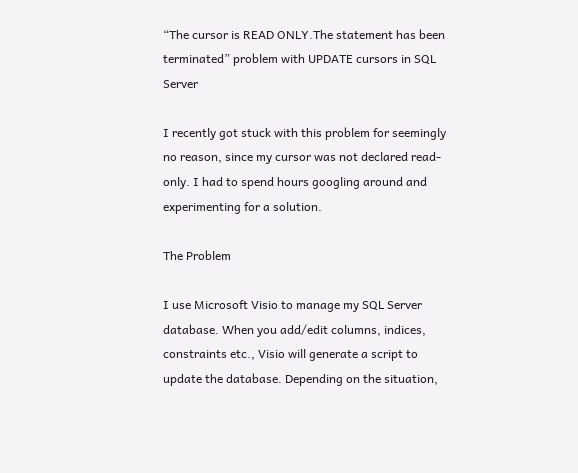“The cursor is READ ONLY.The statement has been terminated” problem with UPDATE cursors in SQL Server

I recently got stuck with this problem for seemingly no reason, since my cursor was not declared read-only. I had to spend hours googling around and experimenting for a solution.

The Problem

I use Microsoft Visio to manage my SQL Server database. When you add/edit columns, indices, constraints etc., Visio will generate a script to update the database. Depending on the situation,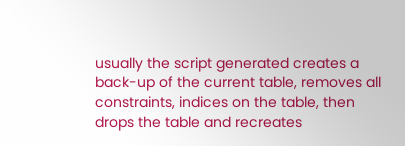usually the script generated creates a back-up of the current table, removes all constraints, indices on the table, then drops the table and recreates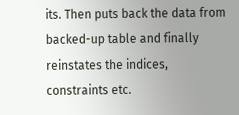its. Then puts back the data from backed-up table and finally reinstates the indices, constraints etc.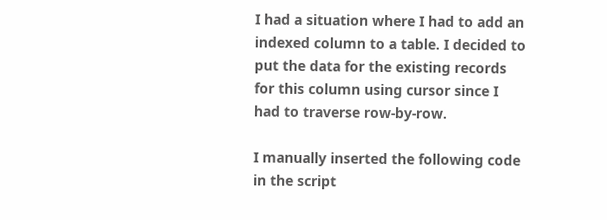I had a situation where I had to add an indexed column to a table. I decided to put the data for the existing records for this column using cursor since I had to traverse row-by-row.

I manually inserted the following code in the script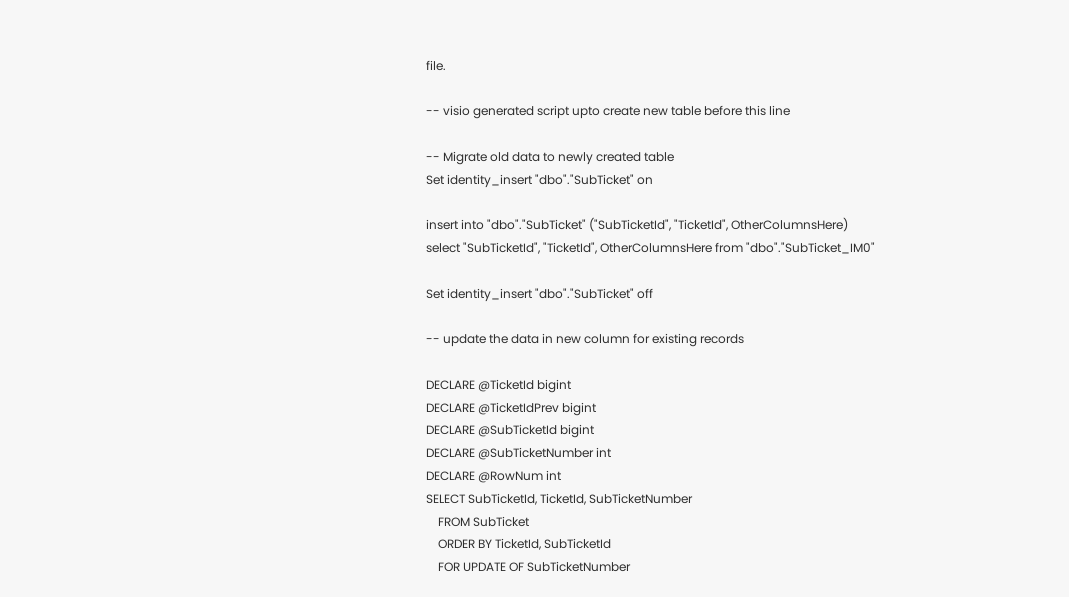file.

-- visio generated script upto create new table before this line

-- Migrate old data to newly created table
Set identity_insert "dbo"."SubTicket" on

insert into "dbo"."SubTicket" ("SubTicketId", "TicketId", OtherColumnsHere)
select "SubTicketId", "TicketId", OtherColumnsHere from "dbo"."SubTicket_IM0"

Set identity_insert "dbo"."SubTicket" off

-- update the data in new column for existing records

DECLARE @TicketId bigint
DECLARE @TicketIdPrev bigint
DECLARE @SubTicketId bigint
DECLARE @SubTicketNumber int
DECLARE @RowNum int
SELECT SubTicketId, TicketId, SubTicketNumber
    FROM SubTicket
    ORDER BY TicketId, SubTicketId
    FOR UPDATE OF SubTicketNumber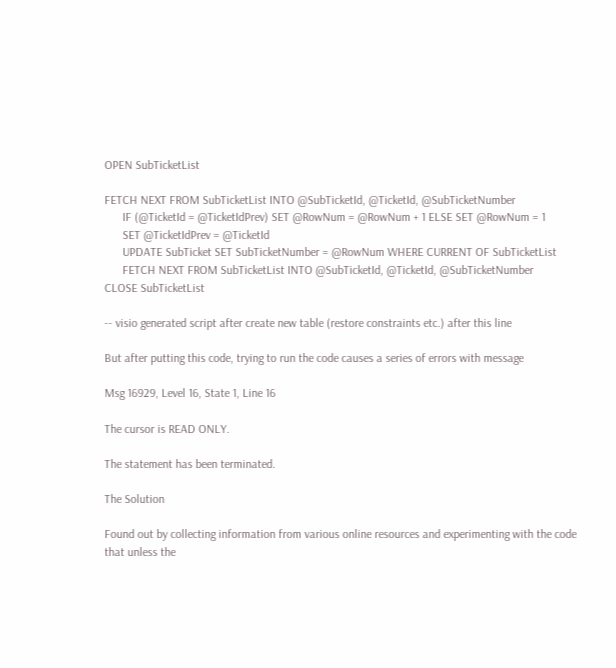OPEN SubTicketList

FETCH NEXT FROM SubTicketList INTO @SubTicketId, @TicketId, @SubTicketNumber
      IF (@TicketId = @TicketIdPrev) SET @RowNum = @RowNum + 1 ELSE SET @RowNum = 1
      SET @TicketIdPrev = @TicketId
      UPDATE SubTicket SET SubTicketNumber = @RowNum WHERE CURRENT OF SubTicketList
      FETCH NEXT FROM SubTicketList INTO @SubTicketId, @TicketId, @SubTicketNumber
CLOSE SubTicketList

-- visio generated script after create new table (restore constraints etc.) after this line

But after putting this code, trying to run the code causes a series of errors with message

Msg 16929, Level 16, State 1, Line 16

The cursor is READ ONLY.

The statement has been terminated.

The Solution

Found out by collecting information from various online resources and experimenting with the code that unless the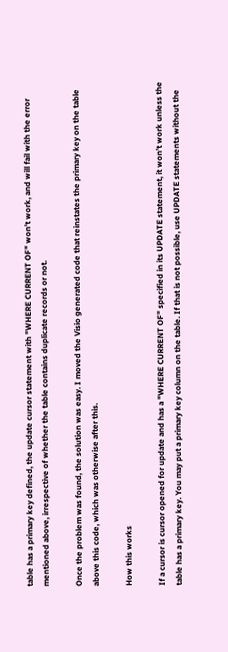table has a primary key defined, the update cursor statement with "WHERE CURRENT OF" won’t work, and will fail with the error mentioned above, irrespective of whether the table contains duplicate records or not.

Once the problem was found, the solution was easy. I moved the Visio generated code that reinstates the primary key on the table above this code, which was otherwise after this.

How this works

If a cursor is cursor opened for update and has a "WHERE CURRENT OF" specified in its UPDATE statement, it won’t work unless the table has a primary key. You may put a primary key column on the table. If that is not possible, use UPDATE statements without the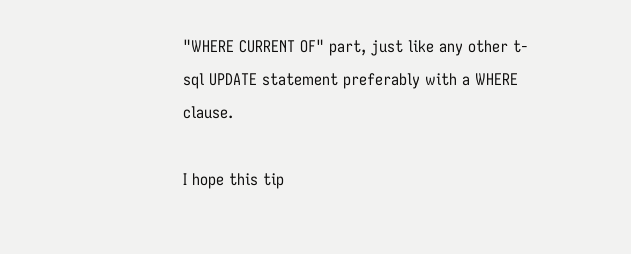"WHERE CURRENT OF" part, just like any other t-sql UPDATE statement preferably with a WHERE clause.

I hope this tip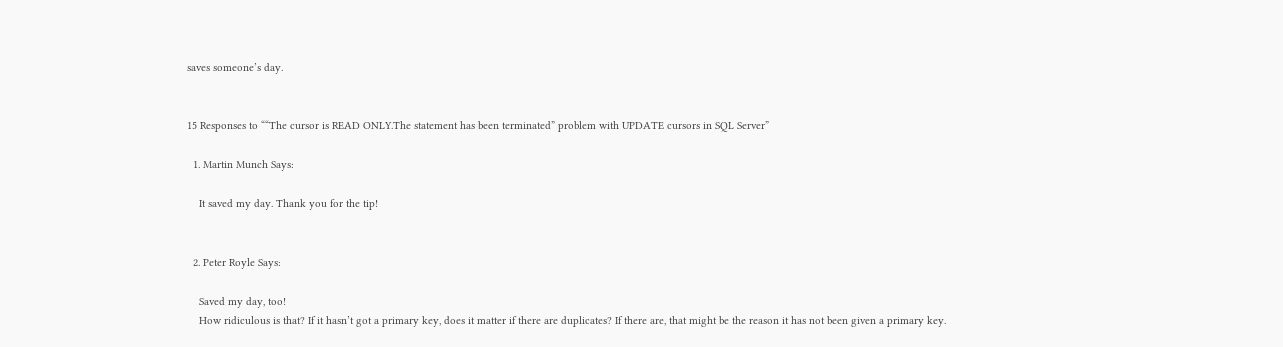saves someone’s day.


15 Responses to ““The cursor is READ ONLY.The statement has been terminated” problem with UPDATE cursors in SQL Server”

  1. Martin Munch Says:

    It saved my day. Thank you for the tip!


  2. Peter Royle Says:

    Saved my day, too!
    How ridiculous is that? If it hasn’t got a primary key, does it matter if there are duplicates? If there are, that might be the reason it has not been given a primary key.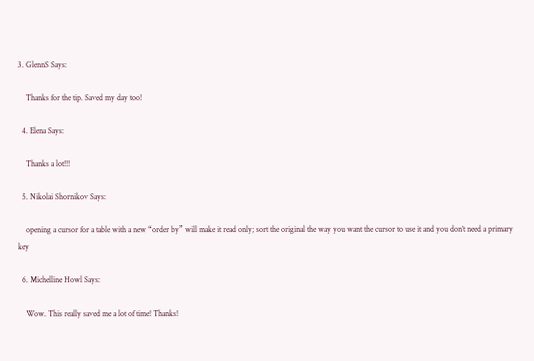3. GlennS Says:

    Thanks for the tip. Saved my day too!

  4. Elena Says:

    Thanks a lot!!!

  5. Nikolai Shornikov Says:

    opening a cursor for a table with a new “order by” will make it read only; sort the original the way you want the cursor to use it and you don’t need a primary key

  6. Michelline Howl Says:

    Wow. This really saved me a lot of time! Thanks!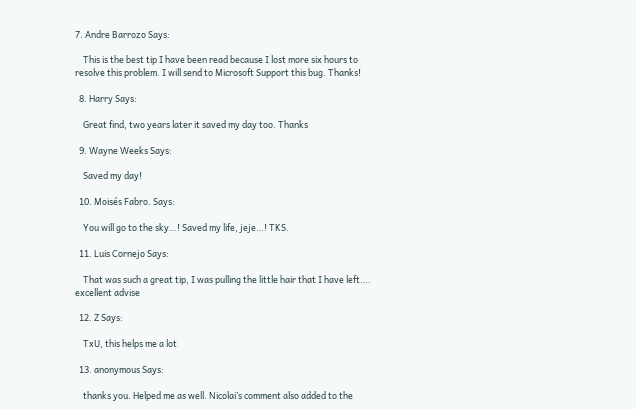7. Andre Barrozo Says:

    This is the best tip I have been read because I lost more six hours to resolve this problem. I will send to Microsoft Support this bug. Thanks!

  8. Harry Says:

    Great find, two years later it saved my day too. Thanks

  9. Wayne Weeks Says:

    Saved my day!

  10. Moisés Fabro. Says:

    You will go to the sky…! Saved my life, jeje…! TKS.

  11. Luis Cornejo Says:

    That was such a great tip, I was pulling the little hair that I have left…. excellent advise

  12. Z Says:

    TxU, this helps me a lot

  13. anonymous Says:

    thanks you. Helped me as well. Nicolai’s comment also added to the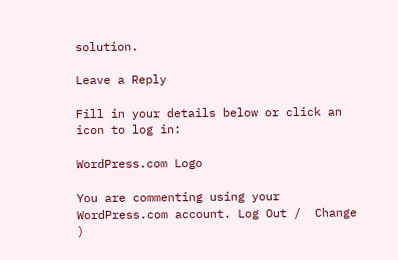solution.

Leave a Reply

Fill in your details below or click an icon to log in:

WordPress.com Logo

You are commenting using your WordPress.com account. Log Out /  Change )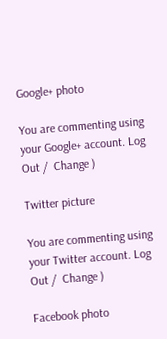Google+ photo

You are commenting using your Google+ account. Log Out /  Change )

Twitter picture

You are commenting using your Twitter account. Log Out /  Change )

Facebook photo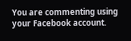You are commenting using your Facebook account.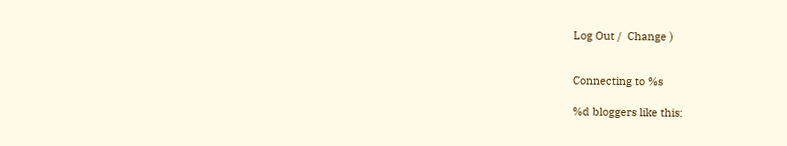Log Out /  Change )


Connecting to %s

%d bloggers like this: